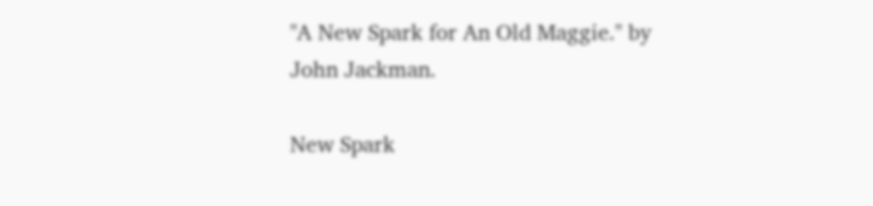"A New Spark for An Old Maggie." by John Jackman.

New Spark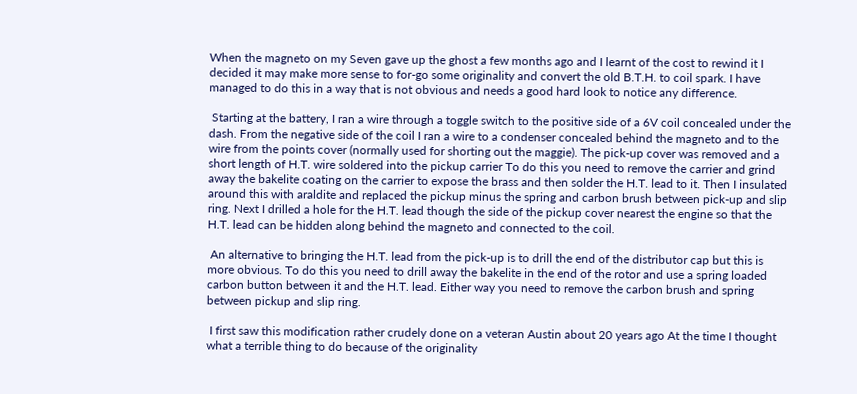When the magneto on my Seven gave up the ghost a few months ago and I learnt of the cost to rewind it I decided it may make more sense to for-go some originality and convert the old B.T.H. to coil spark. I have managed to do this in a way that is not obvious and needs a good hard look to notice any difference.

 Starting at the battery, I ran a wire through a toggle switch to the positive side of a 6V coil concealed under the dash. From the negative side of the coil I ran a wire to a condenser concealed behind the magneto and to the wire from the points cover (normally used for shorting out the maggie). The pick-up cover was removed and a short length of H.T. wire soldered into the pickup carrier To do this you need to remove the carrier and grind away the bakelite coating on the carrier to expose the brass and then solder the H.T. lead to it. Then I insulated around this with araldite and replaced the pickup minus the spring and carbon brush between pick-up and slip ring. Next I drilled a hole for the H.T. lead though the side of the pickup cover nearest the engine so that the H.T. lead can be hidden along behind the magneto and connected to the coil.

 An alternative to bringing the H.T. lead from the pick-up is to drill the end of the distributor cap but this is more obvious. To do this you need to drill away the bakelite in the end of the rotor and use a spring loaded carbon button between it and the H.T. lead. Either way you need to remove the carbon brush and spring between pickup and slip ring.

 I first saw this modification rather crudely done on a veteran Austin about 20 years ago At the time I thought what a terrible thing to do because of the originality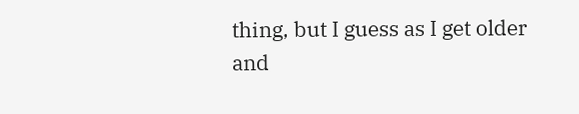thing, but I guess as I get older and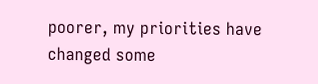poorer, my priorities have changed some